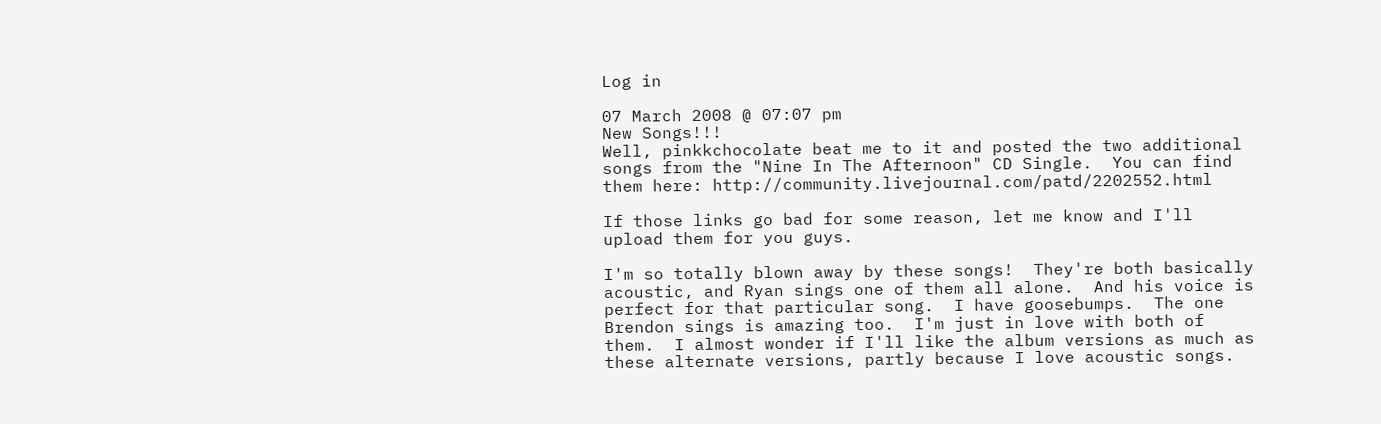Log in

07 March 2008 @ 07:07 pm
New Songs!!!
Well, pinkkchocolate beat me to it and posted the two additional songs from the "Nine In The Afternoon" CD Single.  You can find them here: http://community.livejournal.com/patd/2202552.html

If those links go bad for some reason, let me know and I'll upload them for you guys.

I'm so totally blown away by these songs!  They're both basically acoustic, and Ryan sings one of them all alone.  And his voice is perfect for that particular song.  I have goosebumps.  The one Brendon sings is amazing too.  I'm just in love with both of them.  I almost wonder if I'll like the album versions as much as these alternate versions, partly because I love acoustic songs.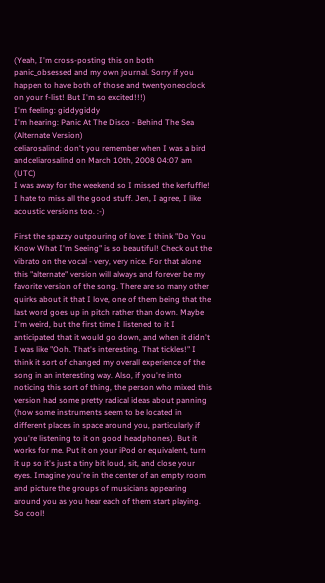(Yeah, I'm cross-posting this on both panic_obsessed and my own journal. Sorry if you happen to have both of those and twentyoneoclock on your f-list! But I'm so excited!!!)
I'm feeling: giddygiddy
I'm hearing: Panic At The Disco - Behind The Sea (Alternate Version)
celiarosalind: don't you remember when I was a bird andceliarosalind on March 10th, 2008 04:07 am (UTC)
I was away for the weekend so I missed the kerfuffle! I hate to miss all the good stuff. Jen, I agree, I like acoustic versions too. :-)

First the spazzy outpouring of love: I think "Do You Know What I'm Seeing" is so beautiful! Check out the vibrato on the vocal - very, very nice. For that alone this "alternate" version will always and forever be my favorite version of the song. There are so many other quirks about it that I love, one of them being that the last word goes up in pitch rather than down. Maybe I'm weird, but the first time I listened to it I anticipated that it would go down, and when it didn't I was like "Ooh. That's interesting. That tickles!" I think it sort of changed my overall experience of the song in an interesting way. Also, if you're into noticing this sort of thing, the person who mixed this version had some pretty radical ideas about panning (how some instruments seem to be located in different places in space around you, particularly if you're listening to it on good headphones). But it works for me. Put it on your iPod or equivalent, turn it up so it's just a tiny bit loud, sit, and close your eyes. Imagine you're in the center of an empty room and picture the groups of musicians appearing around you as you hear each of them start playing. So cool!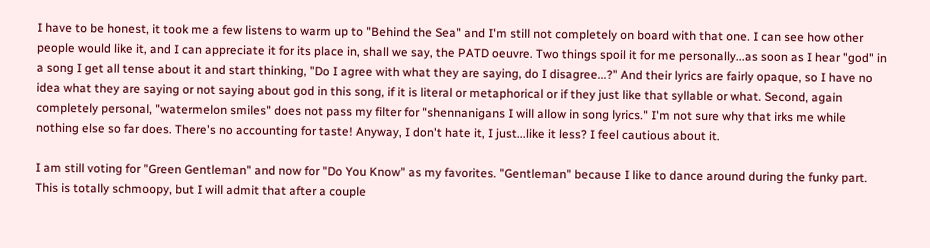I have to be honest, it took me a few listens to warm up to "Behind the Sea" and I'm still not completely on board with that one. I can see how other people would like it, and I can appreciate it for its place in, shall we say, the PATD oeuvre. Two things spoil it for me personally...as soon as I hear "god" in a song I get all tense about it and start thinking, "Do I agree with what they are saying, do I disagree...?" And their lyrics are fairly opaque, so I have no idea what they are saying or not saying about god in this song, if it is literal or metaphorical or if they just like that syllable or what. Second, again completely personal, "watermelon smiles" does not pass my filter for "shennanigans I will allow in song lyrics." I'm not sure why that irks me while nothing else so far does. There's no accounting for taste! Anyway, I don't hate it, I just...like it less? I feel cautious about it.

I am still voting for "Green Gentleman" and now for "Do You Know" as my favorites. "Gentleman" because I like to dance around during the funky part. This is totally schmoopy, but I will admit that after a couple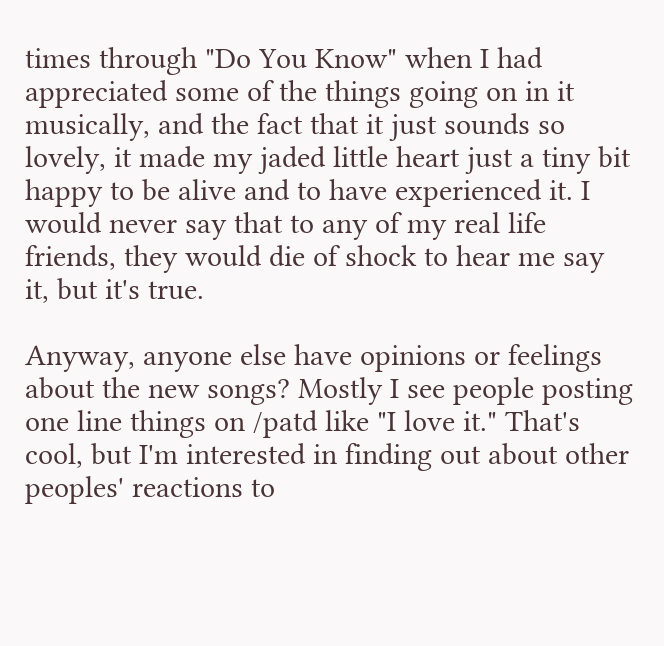times through "Do You Know" when I had appreciated some of the things going on in it musically, and the fact that it just sounds so lovely, it made my jaded little heart just a tiny bit happy to be alive and to have experienced it. I would never say that to any of my real life friends, they would die of shock to hear me say it, but it's true.

Anyway, anyone else have opinions or feelings about the new songs? Mostly I see people posting one line things on /patd like "I love it." That's cool, but I'm interested in finding out about other peoples' reactions to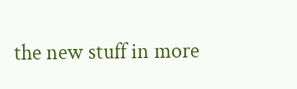the new stuff in more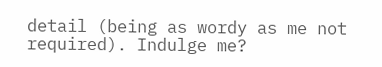detail (being as wordy as me not required). Indulge me?